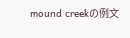mound creekの例文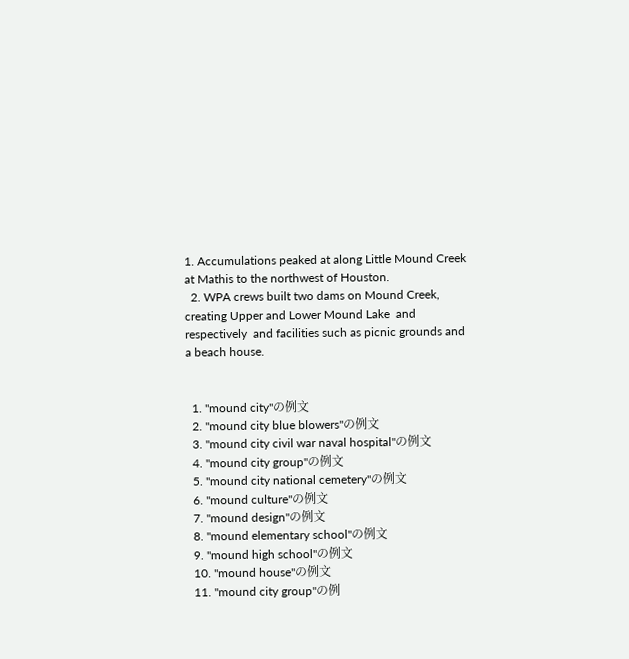1. Accumulations peaked at along Little Mound Creek at Mathis to the northwest of Houston.
  2. WPA crews built two dams on Mound Creek, creating Upper and Lower Mound Lake  and respectively  and facilities such as picnic grounds and a beach house.


  1. "mound city"の例文
  2. "mound city blue blowers"の例文
  3. "mound city civil war naval hospital"の例文
  4. "mound city group"の例文
  5. "mound city national cemetery"の例文
  6. "mound culture"の例文
  7. "mound design"の例文
  8. "mound elementary school"の例文
  9. "mound high school"の例文
  10. "mound house"の例文
  11. "mound city group"の例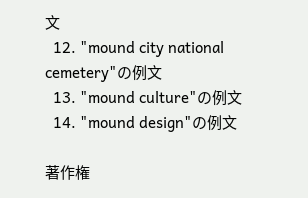文
  12. "mound city national cemetery"の例文
  13. "mound culture"の例文
  14. "mound design"の例文

著作権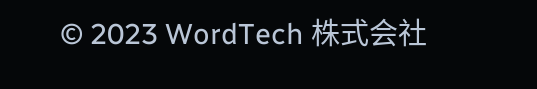© 2023 WordTech 株式会社